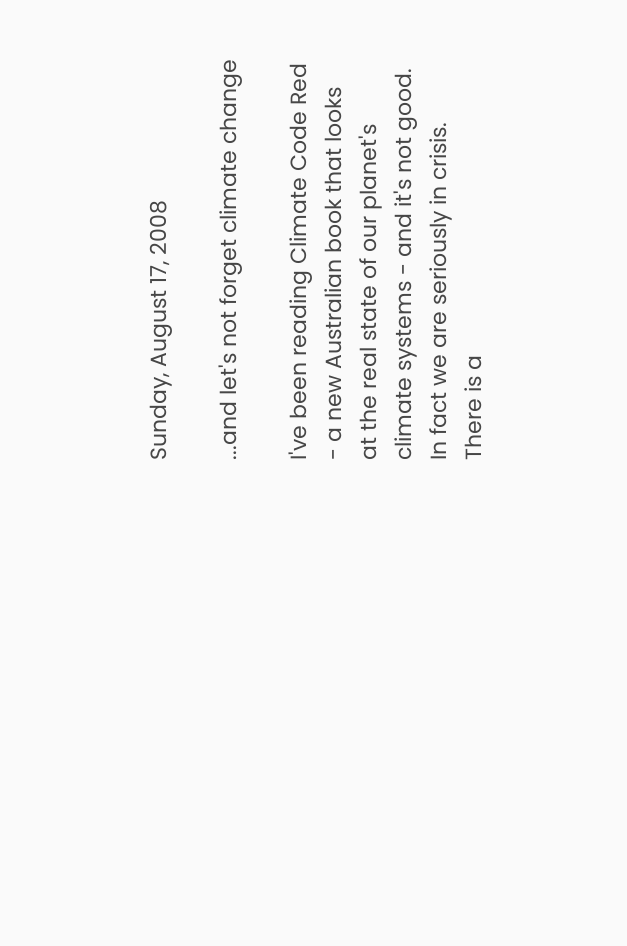Sunday, August 17, 2008

...and let's not forget climate change

I've been reading Climate Code Red - a new Australian book that looks at the real state of our planet's climate systems - and it's not good. In fact we are seriously in crisis. There is a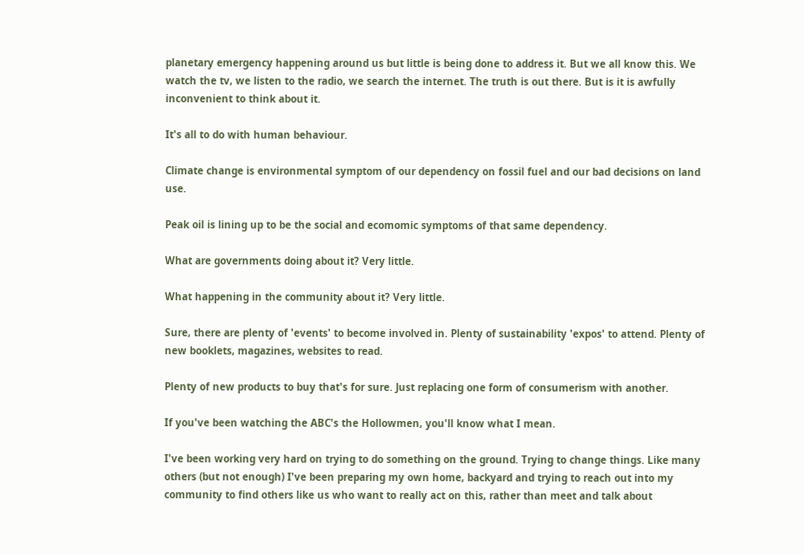planetary emergency happening around us but little is being done to address it. But we all know this. We watch the tv, we listen to the radio, we search the internet. The truth is out there. But is it is awfully inconvenient to think about it.

It's all to do with human behaviour.

Climate change is environmental symptom of our dependency on fossil fuel and our bad decisions on land use.

Peak oil is lining up to be the social and ecomomic symptoms of that same dependency.

What are governments doing about it? Very little.

What happening in the community about it? Very little.

Sure, there are plenty of 'events' to become involved in. Plenty of sustainability 'expos' to attend. Plenty of new booklets, magazines, websites to read.

Plenty of new products to buy that's for sure. Just replacing one form of consumerism with another.

If you've been watching the ABC's the Hollowmen, you'll know what I mean.

I've been working very hard on trying to do something on the ground. Trying to change things. Like many others (but not enough) I've been preparing my own home, backyard and trying to reach out into my community to find others like us who want to really act on this, rather than meet and talk about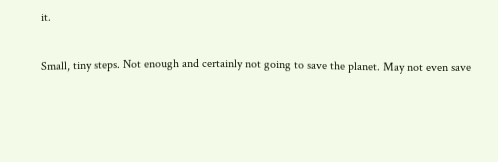it.

Small, tiny steps. Not enough and certainly not going to save the planet. May not even save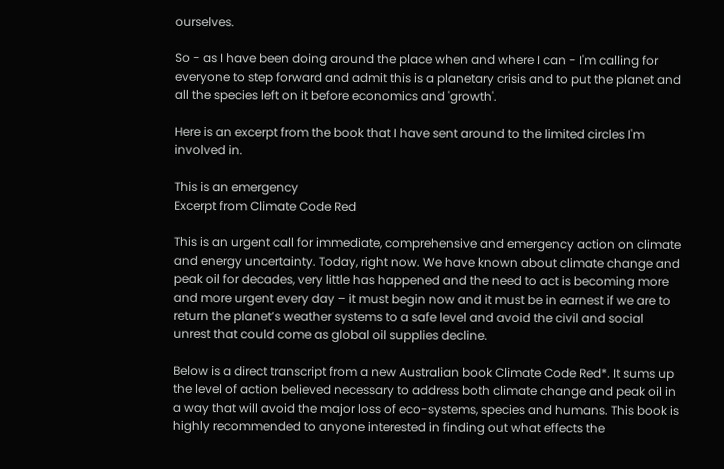ourselves.

So - as I have been doing around the place when and where I can - I'm calling for everyone to step forward and admit this is a planetary crisis and to put the planet and all the species left on it before economics and 'growth'.

Here is an excerpt from the book that I have sent around to the limited circles I'm involved in.

This is an emergency
Excerpt from Climate Code Red

This is an urgent call for immediate, comprehensive and emergency action on climate and energy uncertainty. Today, right now. We have known about climate change and peak oil for decades, very little has happened and the need to act is becoming more and more urgent every day – it must begin now and it must be in earnest if we are to return the planet’s weather systems to a safe level and avoid the civil and social unrest that could come as global oil supplies decline.

Below is a direct transcript from a new Australian book Climate Code Red*. It sums up the level of action believed necessary to address both climate change and peak oil in a way that will avoid the major loss of eco-systems, species and humans. This book is highly recommended to anyone interested in finding out what effects the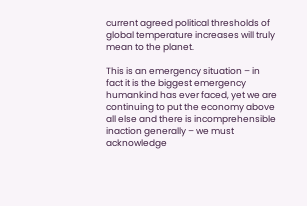current agreed political thresholds of global temperature increases will truly mean to the planet.

This is an emergency situation – in fact it is the biggest emergency humankind has ever faced, yet we are continuing to put the economy above all else and there is incomprehensible inaction generally – we must acknowledge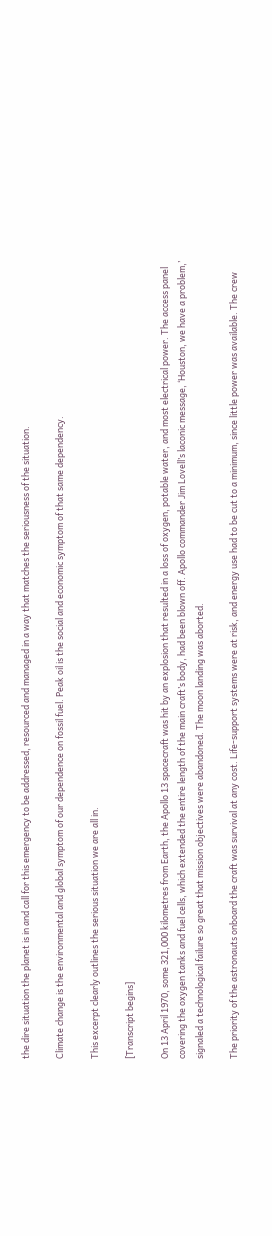the dire situation the planet is in and call for this emergency to be addressed, resourced and managed in a way that matches the seriousness of the situation.

Climate change is the environmental and global symptom of our dependence on fossil fuel. Peak oil is the social and economic symptom of that same dependency.

This excerpt clearly outlines the serious situation we are all in.

[Transcript begins]

On 13 April 1970, some 321,000 kilometres from Earth, the Apollo 13 spacecraft was hit by an explosion that resulted in a loss of oxygen, potable water, and most electrical power. The access panel covering the oxygen tanks and fuel cells, which extended the entire length of the main craft’s body, had been blown off. Apollo commander Jim Lovell’s laconic message, ‘Houston, we have a problem,’ signaled a technological failure so great that mission objectives were abandoned. The moon landing was aborted.

The priority of the astronauts onboard the craft was survival at any cost. Life-support systems were at risk, and energy use had to be cut to a minimum, since little power was available. The crew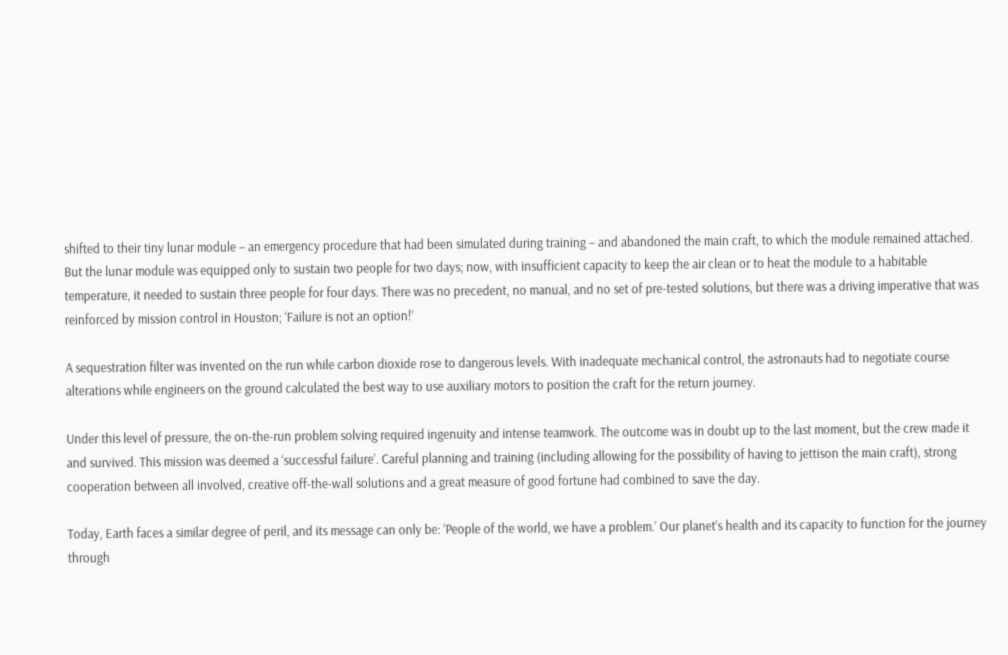shifted to their tiny lunar module – an emergency procedure that had been simulated during training – and abandoned the main craft, to which the module remained attached. But the lunar module was equipped only to sustain two people for two days; now, with insufficient capacity to keep the air clean or to heat the module to a habitable temperature, it needed to sustain three people for four days. There was no precedent, no manual, and no set of pre-tested solutions, but there was a driving imperative that was reinforced by mission control in Houston; ‘Failure is not an option!’

A sequestration filter was invented on the run while carbon dioxide rose to dangerous levels. With inadequate mechanical control, the astronauts had to negotiate course alterations while engineers on the ground calculated the best way to use auxiliary motors to position the craft for the return journey.

Under this level of pressure, the on-the-run problem solving required ingenuity and intense teamwork. The outcome was in doubt up to the last moment, but the crew made it and survived. This mission was deemed a ‘successful failure’. Careful planning and training (including allowing for the possibility of having to jettison the main craft), strong cooperation between all involved, creative off-the-wall solutions and a great measure of good fortune had combined to save the day.

Today, Earth faces a similar degree of peril, and its message can only be: ‘People of the world, we have a problem.’ Our planet’s health and its capacity to function for the journey through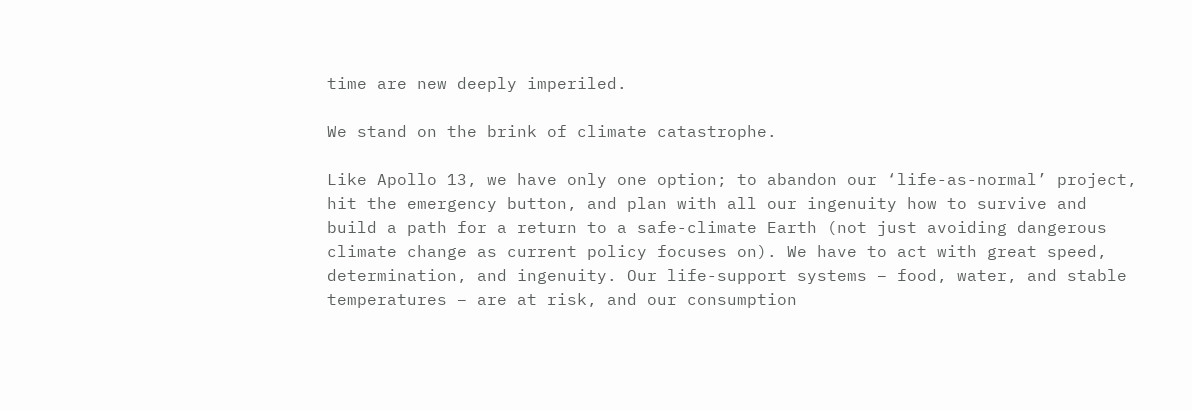time are new deeply imperiled.

We stand on the brink of climate catastrophe.

Like Apollo 13, we have only one option; to abandon our ‘life-as-normal’ project, hit the emergency button, and plan with all our ingenuity how to survive and build a path for a return to a safe-climate Earth (not just avoiding dangerous climate change as current policy focuses on). We have to act with great speed, determination, and ingenuity. Our life-support systems – food, water, and stable temperatures – are at risk, and our consumption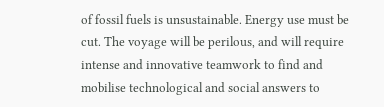of fossil fuels is unsustainable. Energy use must be cut. The voyage will be perilous, and will require intense and innovative teamwork to find and mobilise technological and social answers to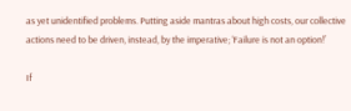as yet unidentified problems. Putting aside mantras about high costs, our collective actions need to be driven, instead, by the imperative; ‘Failure is not an option!’

If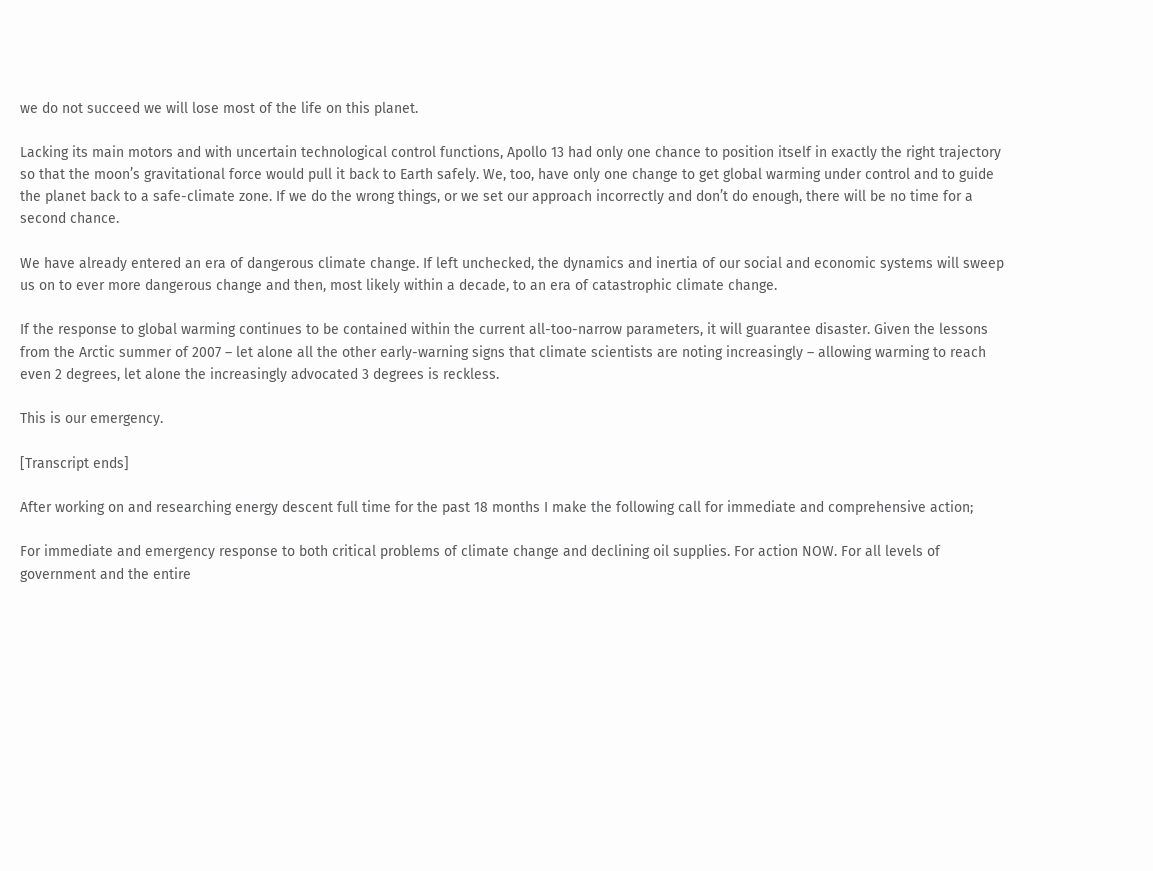we do not succeed we will lose most of the life on this planet.

Lacking its main motors and with uncertain technological control functions, Apollo 13 had only one chance to position itself in exactly the right trajectory so that the moon’s gravitational force would pull it back to Earth safely. We, too, have only one change to get global warming under control and to guide the planet back to a safe-climate zone. If we do the wrong things, or we set our approach incorrectly and don’t do enough, there will be no time for a second chance.

We have already entered an era of dangerous climate change. If left unchecked, the dynamics and inertia of our social and economic systems will sweep us on to ever more dangerous change and then, most likely within a decade, to an era of catastrophic climate change.

If the response to global warming continues to be contained within the current all-too-narrow parameters, it will guarantee disaster. Given the lessons from the Arctic summer of 2007 – let alone all the other early-warning signs that climate scientists are noting increasingly – allowing warming to reach even 2 degrees, let alone the increasingly advocated 3 degrees is reckless.

This is our emergency.

[Transcript ends]

After working on and researching energy descent full time for the past 18 months I make the following call for immediate and comprehensive action;

For immediate and emergency response to both critical problems of climate change and declining oil supplies. For action NOW. For all levels of government and the entire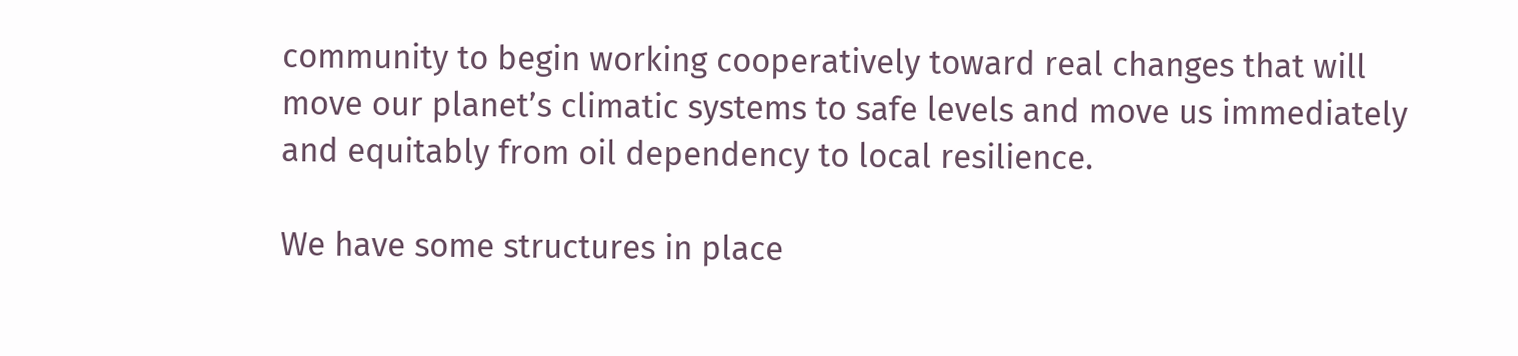community to begin working cooperatively toward real changes that will move our planet’s climatic systems to safe levels and move us immediately and equitably from oil dependency to local resilience.

We have some structures in place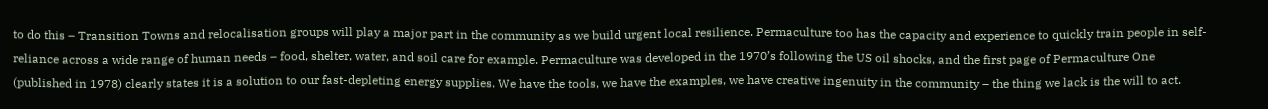to do this – Transition Towns and relocalisation groups will play a major part in the community as we build urgent local resilience. Permaculture too has the capacity and experience to quickly train people in self-reliance across a wide range of human needs – food, shelter, water, and soil care for example. Permaculture was developed in the 1970’s following the US oil shocks, and the first page of Permaculture One (published in 1978) clearly states it is a solution to our fast-depleting energy supplies. We have the tools, we have the examples, we have creative ingenuity in the community – the thing we lack is the will to act.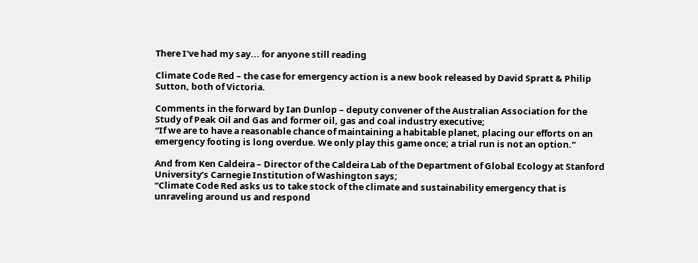There I've had my say... for anyone still reading

Climate Code Red – the case for emergency action is a new book released by David Spratt & Philip Sutton, both of Victoria.

Comments in the forward by Ian Dunlop – deputy convener of the Australian Association for the Study of Peak Oil and Gas and former oil, gas and coal industry executive;
“If we are to have a reasonable chance of maintaining a habitable planet, placing our efforts on an emergency footing is long overdue. We only play this game once; a trial run is not an option.”

And from Ken Caldeira – Director of the Caldeira Lab of the Department of Global Ecology at Stanford University’s Carnegie Institution of Washington says;
“Climate Code Red asks us to take stock of the climate and sustainability emergency that is unraveling around us and respond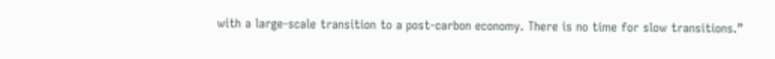with a large-scale transition to a post-carbon economy. There is no time for slow transitions.”